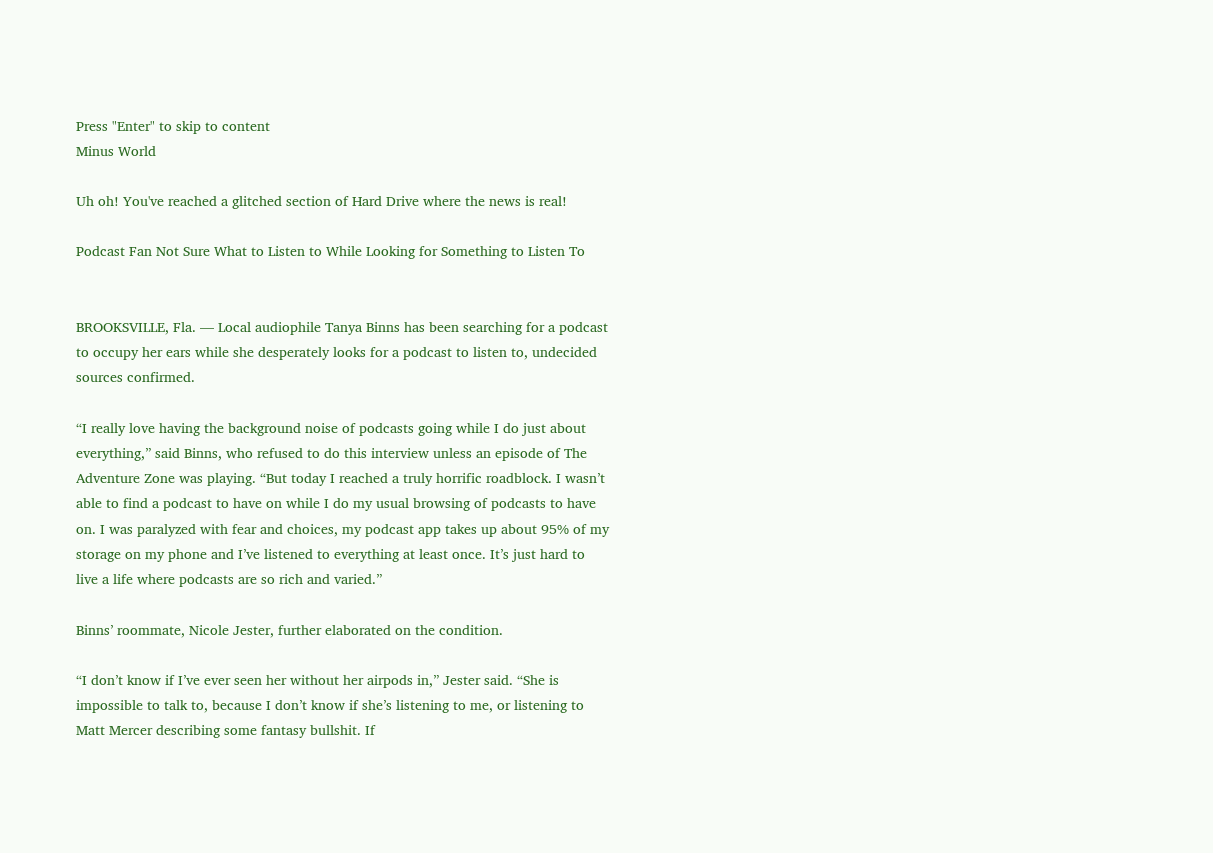Press "Enter" to skip to content
Minus World

Uh oh! You've reached a glitched section of Hard Drive where the news is real!

Podcast Fan Not Sure What to Listen to While Looking for Something to Listen To


BROOKSVILLE, Fla. — Local audiophile Tanya Binns has been searching for a podcast to occupy her ears while she desperately looks for a podcast to listen to, undecided sources confirmed.

“I really love having the background noise of podcasts going while I do just about everything,” said Binns, who refused to do this interview unless an episode of The Adventure Zone was playing. “But today I reached a truly horrific roadblock. I wasn’t able to find a podcast to have on while I do my usual browsing of podcasts to have on. I was paralyzed with fear and choices, my podcast app takes up about 95% of my storage on my phone and I’ve listened to everything at least once. It’s just hard to live a life where podcasts are so rich and varied.”

Binns’ roommate, Nicole Jester, further elaborated on the condition.

“I don’t know if I’ve ever seen her without her airpods in,” Jester said. “She is impossible to talk to, because I don’t know if she’s listening to me, or listening to Matt Mercer describing some fantasy bullshit. If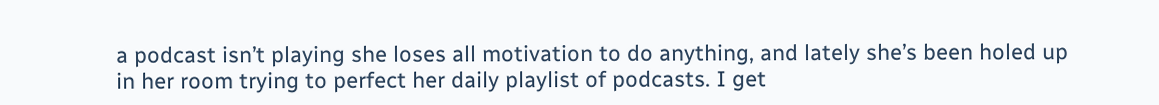a podcast isn’t playing she loses all motivation to do anything, and lately she’s been holed up in her room trying to perfect her daily playlist of podcasts. I get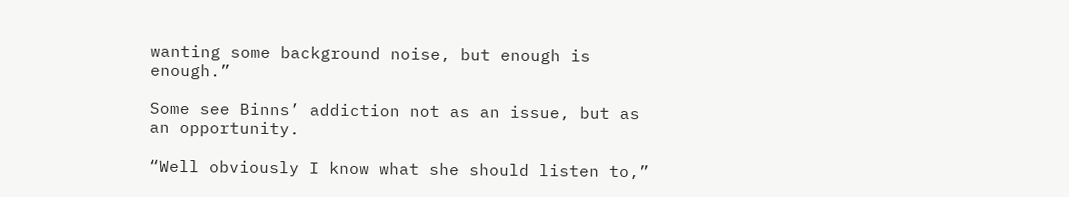wanting some background noise, but enough is enough.”

Some see Binns’ addiction not as an issue, but as an opportunity.

“Well obviously I know what she should listen to,”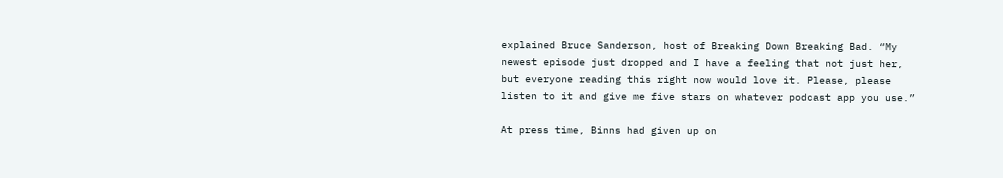explained Bruce Sanderson, host of Breaking Down Breaking Bad. “My newest episode just dropped and I have a feeling that not just her, but everyone reading this right now would love it. Please, please listen to it and give me five stars on whatever podcast app you use.”

At press time, Binns had given up on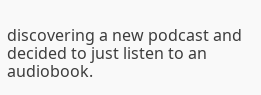discovering a new podcast and decided to just listen to an audiobook.